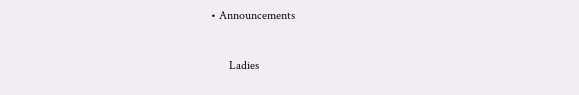• Announcements


      Ladies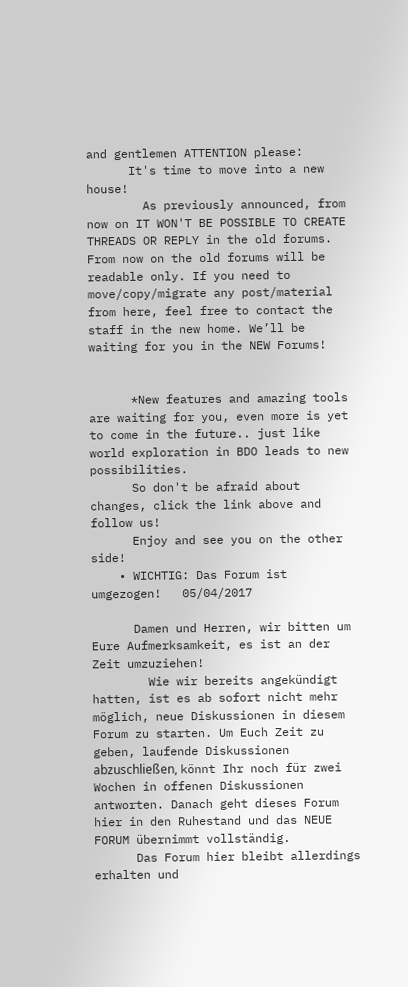and gentlemen ATTENTION please:
      It's time to move into a new house!
        As previously announced, from now on IT WON'T BE POSSIBLE TO CREATE THREADS OR REPLY in the old forums. From now on the old forums will be readable only. If you need to move/copy/migrate any post/material from here, feel free to contact the staff in the new home. We’ll be waiting for you in the NEW Forums!


      *New features and amazing tools are waiting for you, even more is yet to come in the future.. just like world exploration in BDO leads to new possibilities.
      So don't be afraid about changes, click the link above and follow us!
      Enjoy and see you on the other side!
    • WICHTIG: Das Forum ist umgezogen!   05/04/2017

      Damen und Herren, wir bitten um Eure Aufmerksamkeit, es ist an der Zeit umzuziehen!
        Wie wir bereits angekündigt hatten, ist es ab sofort nicht mehr möglich, neue Diskussionen in diesem Forum zu starten. Um Euch Zeit zu geben, laufende Diskussionen abzuschließen, könnt Ihr noch für zwei Wochen in offenen Diskussionen antworten. Danach geht dieses Forum hier in den Ruhestand und das NEUE FORUM übernimmt vollständig.
      Das Forum hier bleibt allerdings erhalten und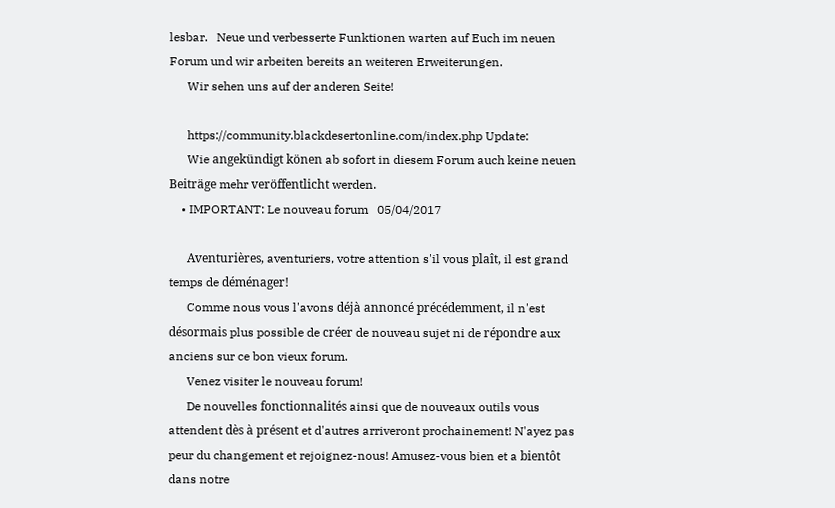lesbar.   Neue und verbesserte Funktionen warten auf Euch im neuen Forum und wir arbeiten bereits an weiteren Erweiterungen.
      Wir sehen uns auf der anderen Seite!

      https://community.blackdesertonline.com/index.php Update:
      Wie angekündigt könen ab sofort in diesem Forum auch keine neuen Beiträge mehr veröffentlicht werden.
    • IMPORTANT: Le nouveau forum   05/04/2017

      Aventurières, aventuriers, votre attention s'il vous plaît, il est grand temps de déménager!
      Comme nous vous l'avons déjà annoncé précédemment, il n'est désormais plus possible de créer de nouveau sujet ni de répondre aux anciens sur ce bon vieux forum.
      Venez visiter le nouveau forum!
      De nouvelles fonctionnalités ainsi que de nouveaux outils vous attendent dès à présent et d'autres arriveront prochainement! N'ayez pas peur du changement et rejoignez-nous! Amusez-vous bien et a bientôt dans notre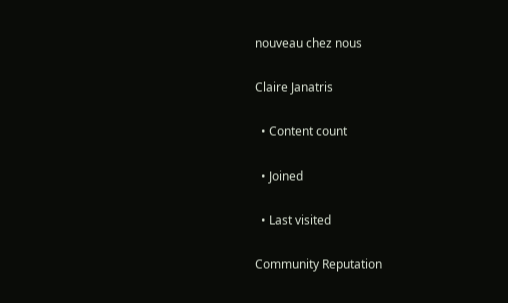nouveau chez nous

Claire Janatris

  • Content count

  • Joined

  • Last visited

Community Reputation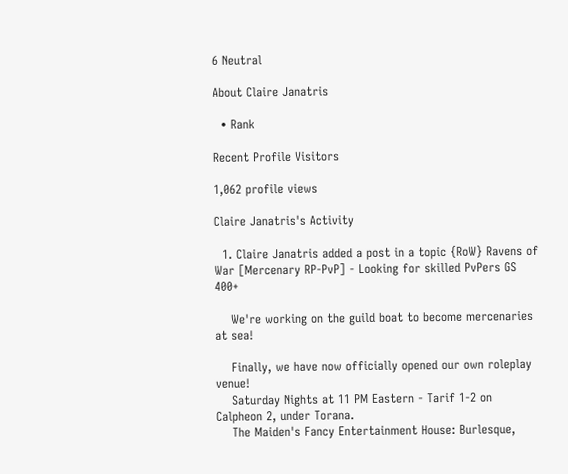6 Neutral

About Claire Janatris

  • Rank

Recent Profile Visitors

1,062 profile views

Claire Janatris's Activity

  1. Claire Janatris added a post in a topic {RoW} Ravens of War [Mercenary RP-PvP] - Looking for skilled PvPers GS 400+

    We're working on the guild boat to become mercenaries at sea!

    Finally, we have now officially opened our own roleplay venue!
    Saturday Nights at 11 PM Eastern - Tarif 1-2 on Calpheon 2, under Torana.
    The Maiden's Fancy Entertainment House: Burlesque,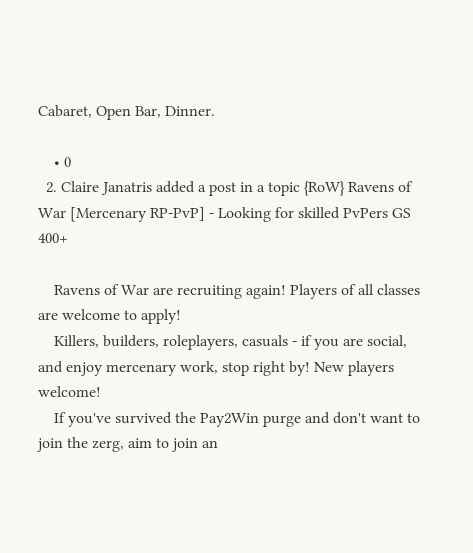Cabaret, Open Bar, Dinner.

    • 0
  2. Claire Janatris added a post in a topic {RoW} Ravens of War [Mercenary RP-PvP] - Looking for skilled PvPers GS 400+

    Ravens of War are recruiting again! Players of all classes are welcome to apply!
    Killers, builders, roleplayers, casuals - if you are social, and enjoy mercenary work, stop right by! New players welcome!
    If you've survived the Pay2Win purge and don't want to join the zerg, aim to join an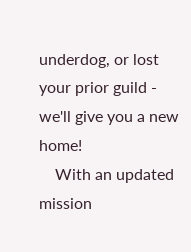underdog, or lost your prior guild - we'll give you a new home!
    With an updated mission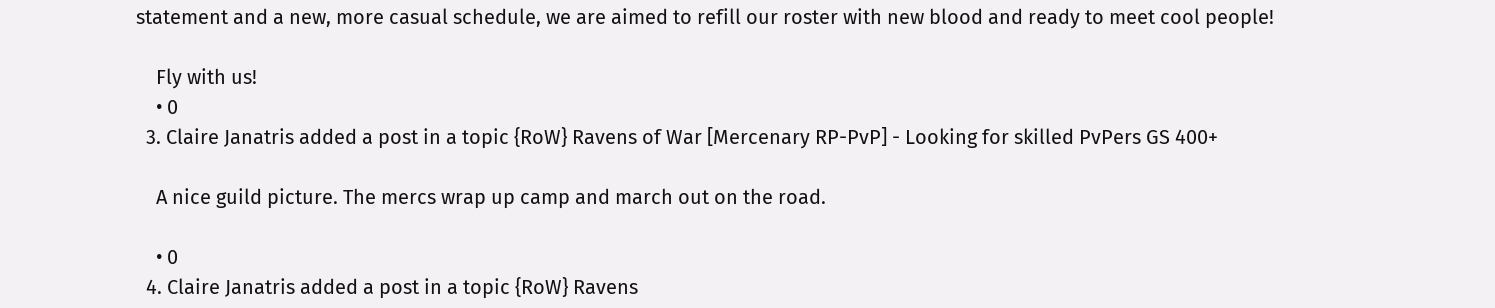statement and a new, more casual schedule, we are aimed to refill our roster with new blood and ready to meet cool people!

    Fly with us!
    • 0
  3. Claire Janatris added a post in a topic {RoW} Ravens of War [Mercenary RP-PvP] - Looking for skilled PvPers GS 400+

    A nice guild picture. The mercs wrap up camp and march out on the road.

    • 0
  4. Claire Janatris added a post in a topic {RoW} Ravens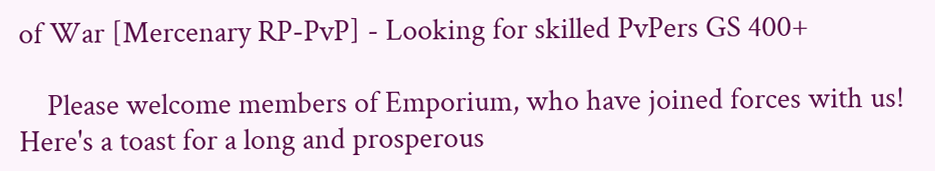of War [Mercenary RP-PvP] - Looking for skilled PvPers GS 400+

    Please welcome members of Emporium, who have joined forces with us! Here's a toast for a long and prosperous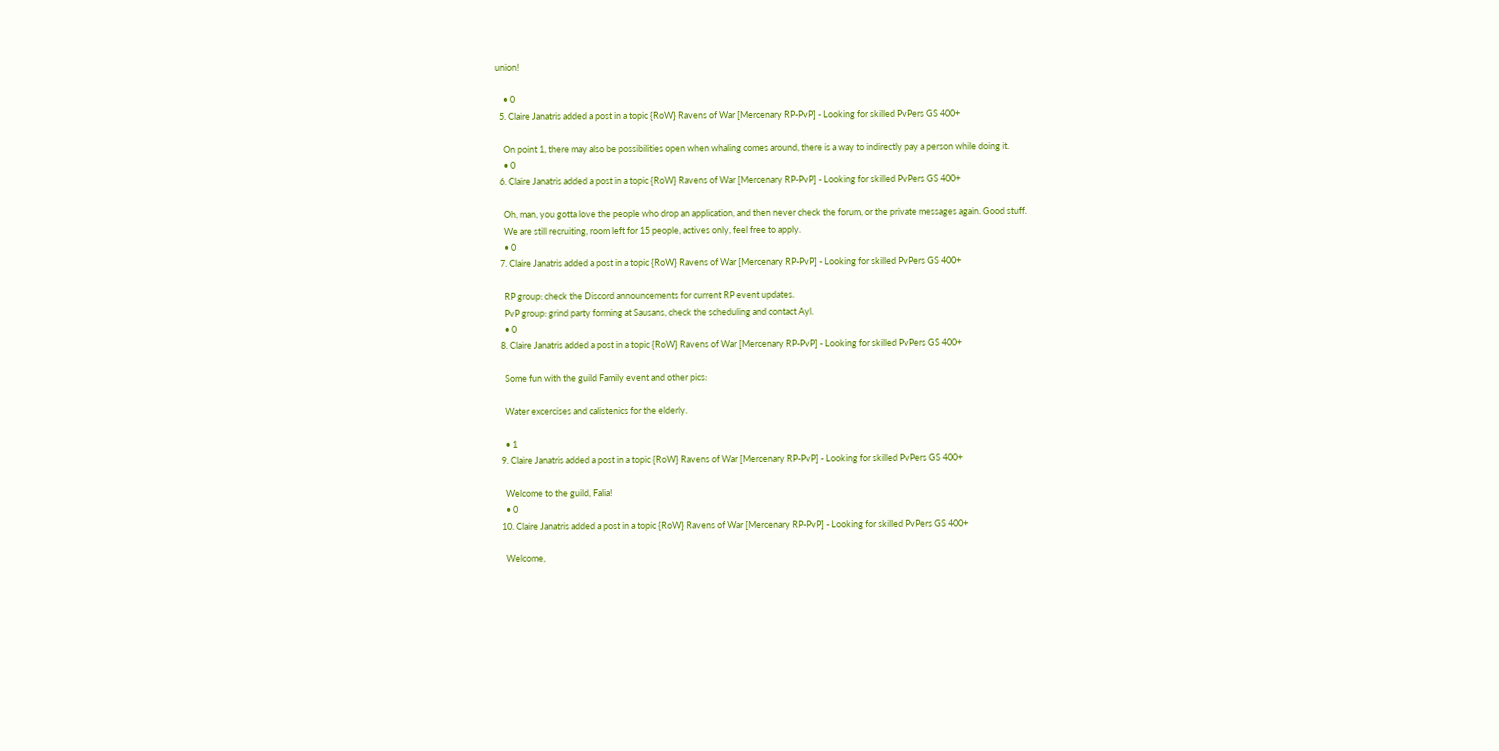union!

    • 0
  5. Claire Janatris added a post in a topic {RoW} Ravens of War [Mercenary RP-PvP] - Looking for skilled PvPers GS 400+

    On point 1, there may also be possibilities open when whaling comes around, there is a way to indirectly pay a person while doing it.
    • 0
  6. Claire Janatris added a post in a topic {RoW} Ravens of War [Mercenary RP-PvP] - Looking for skilled PvPers GS 400+

    Oh, man, you gotta love the people who drop an application, and then never check the forum, or the private messages again. Good stuff.
    We are still recruiting, room left for 15 people, actives only, feel free to apply.
    • 0
  7. Claire Janatris added a post in a topic {RoW} Ravens of War [Mercenary RP-PvP] - Looking for skilled PvPers GS 400+

    RP group: check the Discord announcements for current RP event updates.
    PvP group: grind party forming at Sausans, check the scheduling and contact Ayl.
    • 0
  8. Claire Janatris added a post in a topic {RoW} Ravens of War [Mercenary RP-PvP] - Looking for skilled PvPers GS 400+

    Some fun with the guild Family event and other pics:

    Water excercises and calistenics for the elderly.

    • 1
  9. Claire Janatris added a post in a topic {RoW} Ravens of War [Mercenary RP-PvP] - Looking for skilled PvPers GS 400+

    Welcome to the guild, Falia!
    • 0
  10. Claire Janatris added a post in a topic {RoW} Ravens of War [Mercenary RP-PvP] - Looking for skilled PvPers GS 400+

    Welcome,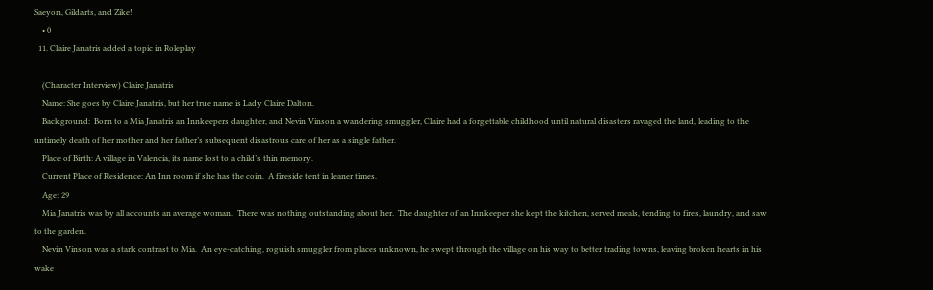Saeyon, Gildarts, and Zike!
    • 0
  11. Claire Janatris added a topic in Roleplay

    (Character Interview) Claire Janatris
    Name: She goes by Claire Janatris, but her true name is Lady Claire Dalton.
    Background:  Born to a Mia Janatris an Innkeepers daughter, and Nevin Vinson a wandering smuggler, Claire had a forgettable childhood until natural disasters ravaged the land, leading to the untimely death of her mother and her father’s subsequent disastrous care of her as a single father.
    Place of Birth: A village in Valencia, its name lost to a child’s thin memory.
    Current Place of Residence: An Inn room if she has the coin.  A fireside tent in leaner times.
    Age: 29
    Mia Janatris was by all accounts an average woman.  There was nothing outstanding about her.  The daughter of an Innkeeper she kept the kitchen, served meals, tending to fires, laundry, and saw to the garden.
    Nevin Vinson was a stark contrast to Mia.  An eye-catching, roguish smuggler from places unknown, he swept through the village on his way to better trading towns, leaving broken hearts in his wake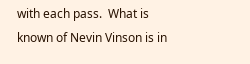with each pass.  What is known of Nevin Vinson is in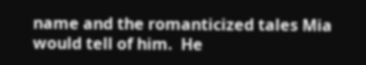name and the romanticized tales Mia would tell of him.  He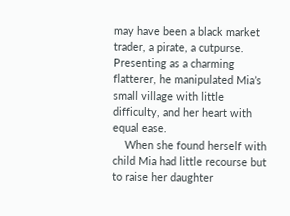may have been a black market trader, a pirate, a cutpurse.  Presenting as a charming flatterer, he manipulated Mia’s small village with little difficulty, and her heart with equal ease.
    When she found herself with child Mia had little recourse but to raise her daughter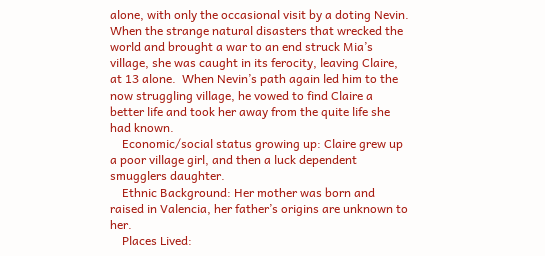alone, with only the occasional visit by a doting Nevin.  When the strange natural disasters that wrecked the world and brought a war to an end struck Mia’s village, she was caught in its ferocity, leaving Claire, at 13 alone.  When Nevin’s path again led him to the now struggling village, he vowed to find Claire a better life and took her away from the quite life she had known.
    Economic/social status growing up: Claire grew up a poor village girl, and then a luck dependent smugglers daughter.
    Ethnic Background: Her mother was born and raised in Valencia, her father’s origins are unknown to her.
    Places Lived: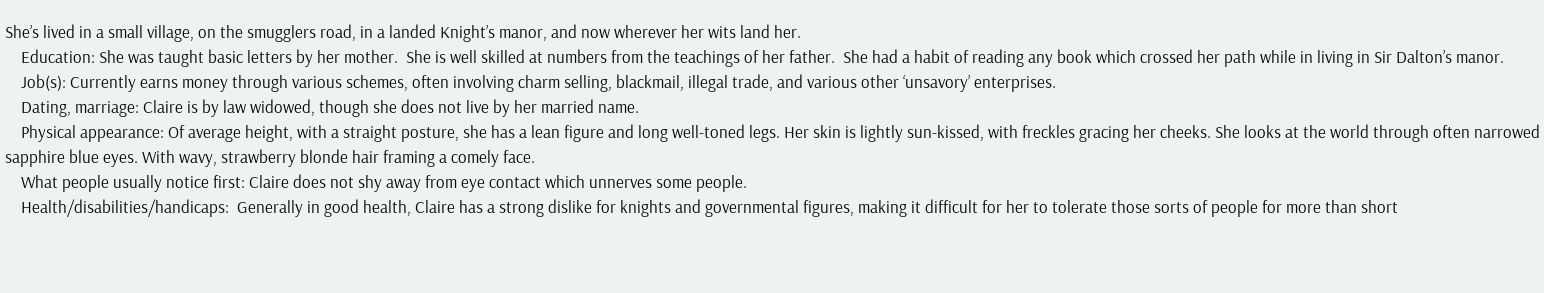She’s lived in a small village, on the smugglers road, in a landed Knight’s manor, and now wherever her wits land her.
    Education: She was taught basic letters by her mother.  She is well skilled at numbers from the teachings of her father.  She had a habit of reading any book which crossed her path while in living in Sir Dalton’s manor.
    Job(s): Currently earns money through various schemes, often involving charm selling, blackmail, illegal trade, and various other ‘unsavory’ enterprises.
    Dating, marriage: Claire is by law widowed, though she does not live by her married name.
    Physical appearance: Of average height, with a straight posture, she has a lean figure and long well-toned legs. Her skin is lightly sun-kissed, with freckles gracing her cheeks. She looks at the world through often narrowed sapphire blue eyes. With wavy, strawberry blonde hair framing a comely face.
    What people usually notice first: Claire does not shy away from eye contact which unnerves some people.
    Health/disabilities/handicaps:  Generally in good health, Claire has a strong dislike for knights and governmental figures, making it difficult for her to tolerate those sorts of people for more than short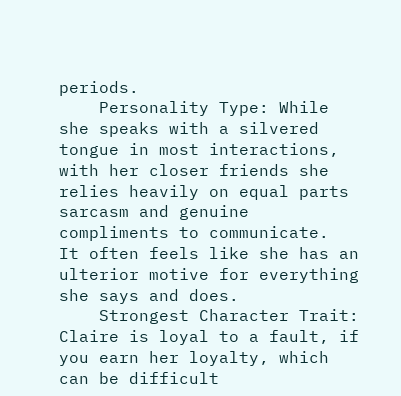periods.
    Personality Type: While she speaks with a silvered tongue in most interactions, with her closer friends she relies heavily on equal parts sarcasm and genuine compliments to communicate.  It often feels like she has an ulterior motive for everything she says and does.
    Strongest Character Trait: Claire is loyal to a fault, if you earn her loyalty, which can be difficult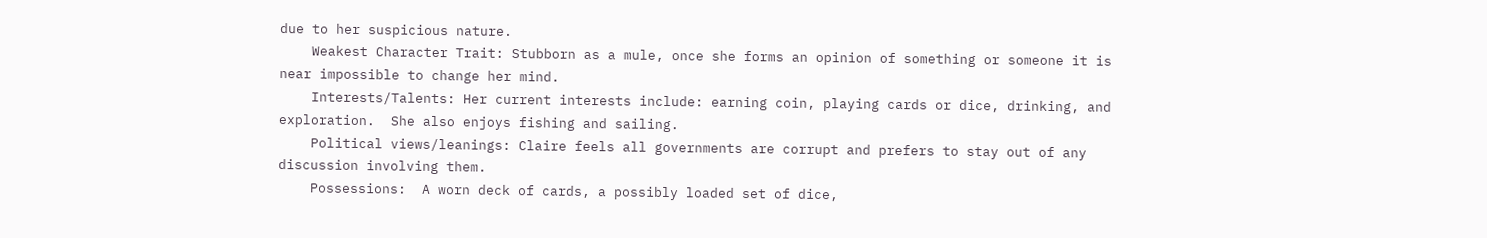due to her suspicious nature.
    Weakest Character Trait: Stubborn as a mule, once she forms an opinion of something or someone it is near impossible to change her mind.
    Interests/Talents: Her current interests include: earning coin, playing cards or dice, drinking, and exploration.  She also enjoys fishing and sailing.
    Political views/leanings: Claire feels all governments are corrupt and prefers to stay out of any discussion involving them.
    Possessions:  A worn deck of cards, a possibly loaded set of dice,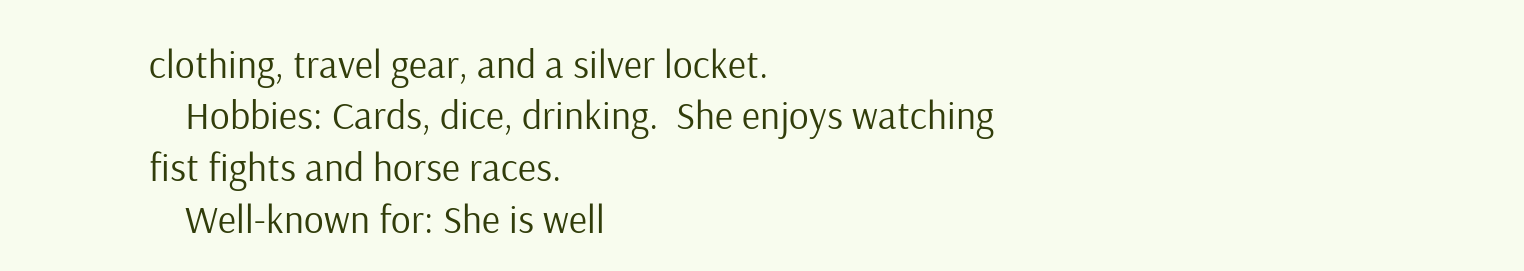clothing, travel gear, and a silver locket.
    Hobbies: Cards, dice, drinking.  She enjoys watching fist fights and horse races.
    Well-known for: She is well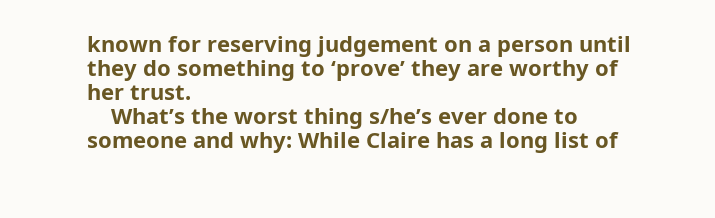known for reserving judgement on a person until they do something to ‘prove’ they are worthy of her trust.
    What’s the worst thing s/he’s ever done to someone and why: While Claire has a long list of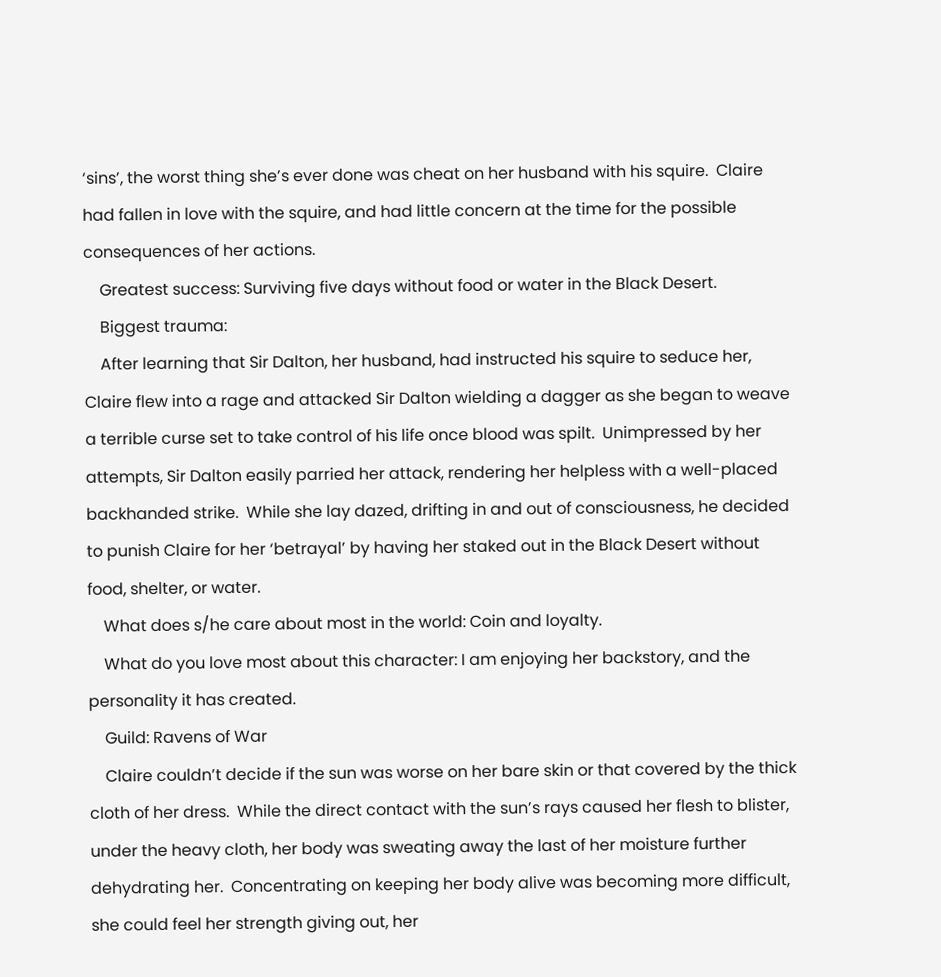‘sins’, the worst thing she’s ever done was cheat on her husband with his squire.  Claire had fallen in love with the squire, and had little concern at the time for the possible consequences of her actions.
    Greatest success: Surviving five days without food or water in the Black Desert.
    Biggest trauma:
    After learning that Sir Dalton, her husband, had instructed his squire to seduce her, Claire flew into a rage and attacked Sir Dalton wielding a dagger as she began to weave a terrible curse set to take control of his life once blood was spilt.  Unimpressed by her attempts, Sir Dalton easily parried her attack, rendering her helpless with a well-placed backhanded strike.  While she lay dazed, drifting in and out of consciousness, he decided to punish Claire for her ‘betrayal’ by having her staked out in the Black Desert without food, shelter, or water.
    What does s/he care about most in the world: Coin and loyalty.
    What do you love most about this character: I am enjoying her backstory, and the personality it has created.
    Guild: Ravens of War
    Claire couldn’t decide if the sun was worse on her bare skin or that covered by the thick cloth of her dress.  While the direct contact with the sun’s rays caused her flesh to blister, under the heavy cloth, her body was sweating away the last of her moisture further dehydrating her.  Concentrating on keeping her body alive was becoming more difficult, she could feel her strength giving out, her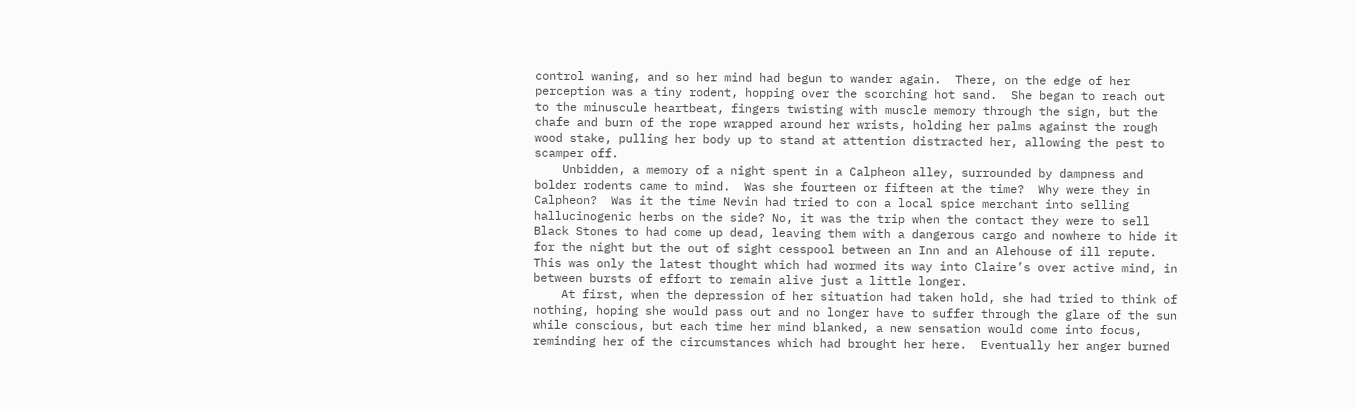control waning, and so her mind had begun to wander again.  There, on the edge of her perception was a tiny rodent, hopping over the scorching hot sand.  She began to reach out to the minuscule heartbeat, fingers twisting with muscle memory through the sign, but the chafe and burn of the rope wrapped around her wrists, holding her palms against the rough wood stake, pulling her body up to stand at attention distracted her, allowing the pest to scamper off.
    Unbidden, a memory of a night spent in a Calpheon alley, surrounded by dampness and bolder rodents came to mind.  Was she fourteen or fifteen at the time?  Why were they in Calpheon?  Was it the time Nevin had tried to con a local spice merchant into selling hallucinogenic herbs on the side? No, it was the trip when the contact they were to sell Black Stones to had come up dead, leaving them with a dangerous cargo and nowhere to hide it for the night but the out of sight cesspool between an Inn and an Alehouse of ill repute.  This was only the latest thought which had wormed its way into Claire’s over active mind, in between bursts of effort to remain alive just a little longer.
    At first, when the depression of her situation had taken hold, she had tried to think of nothing, hoping she would pass out and no longer have to suffer through the glare of the sun while conscious, but each time her mind blanked, a new sensation would come into focus, reminding her of the circumstances which had brought her here.  Eventually her anger burned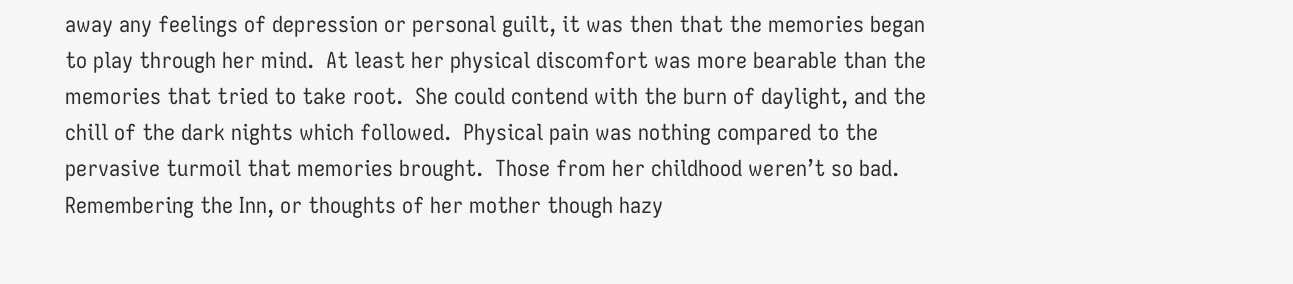away any feelings of depression or personal guilt, it was then that the memories began to play through her mind.  At least her physical discomfort was more bearable than the memories that tried to take root.  She could contend with the burn of daylight, and the chill of the dark nights which followed.  Physical pain was nothing compared to the pervasive turmoil that memories brought.  Those from her childhood weren’t so bad.  Remembering the Inn, or thoughts of her mother though hazy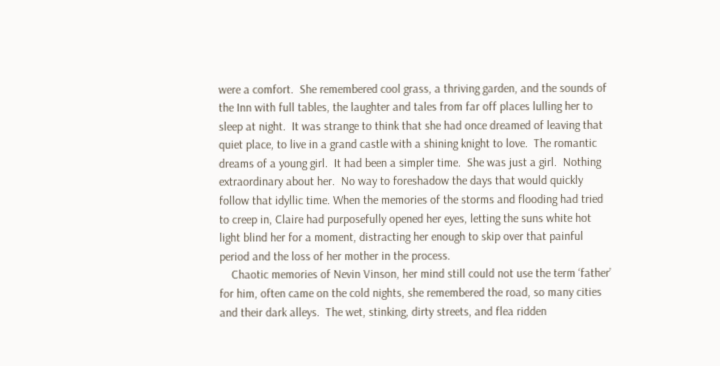were a comfort.  She remembered cool grass, a thriving garden, and the sounds of the Inn with full tables, the laughter and tales from far off places lulling her to sleep at night.  It was strange to think that she had once dreamed of leaving that quiet place, to live in a grand castle with a shining knight to love.  The romantic dreams of a young girl.  It had been a simpler time.  She was just a girl.  Nothing extraordinary about her.  No way to foreshadow the days that would quickly follow that idyllic time. When the memories of the storms and flooding had tried to creep in, Claire had purposefully opened her eyes, letting the suns white hot light blind her for a moment, distracting her enough to skip over that painful period and the loss of her mother in the process.
    Chaotic memories of Nevin Vinson, her mind still could not use the term ‘father’ for him, often came on the cold nights, she remembered the road, so many cities and their dark alleys.  The wet, stinking, dirty streets, and flea ridden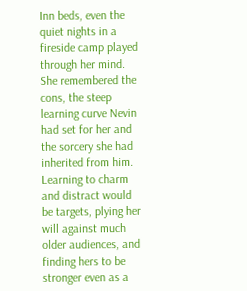Inn beds, even the quiet nights in a fireside camp played through her mind.  She remembered the cons, the steep learning curve Nevin had set for her and the sorcery she had inherited from him.  Learning to charm and distract would be targets, plying her will against much older audiences, and finding hers to be stronger even as a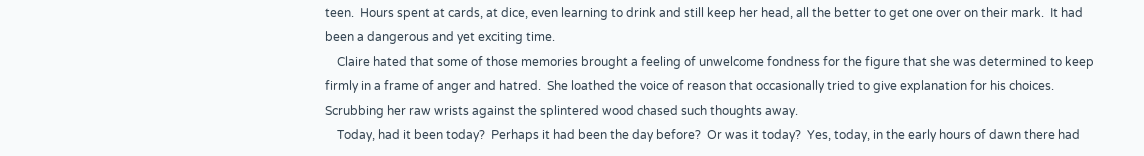teen.  Hours spent at cards, at dice, even learning to drink and still keep her head, all the better to get one over on their mark.  It had been a dangerous and yet exciting time.
    Claire hated that some of those memories brought a feeling of unwelcome fondness for the figure that she was determined to keep firmly in a frame of anger and hatred.  She loathed the voice of reason that occasionally tried to give explanation for his choices. Scrubbing her raw wrists against the splintered wood chased such thoughts away.
    Today, had it been today?  Perhaps it had been the day before?  Or was it today?  Yes, today, in the early hours of dawn there had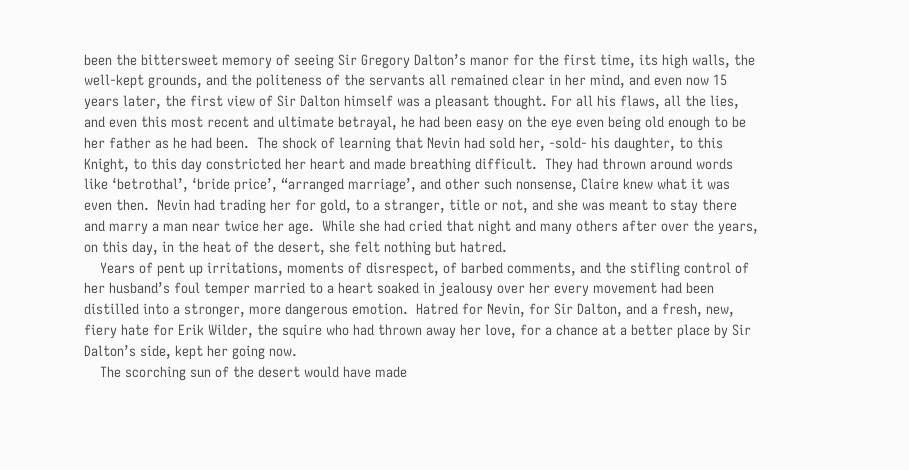been the bittersweet memory of seeing Sir Gregory Dalton’s manor for the first time, its high walls, the well-kept grounds, and the politeness of the servants all remained clear in her mind, and even now 15 years later, the first view of Sir Dalton himself was a pleasant thought. For all his flaws, all the lies, and even this most recent and ultimate betrayal, he had been easy on the eye even being old enough to be her father as he had been.  The shock of learning that Nevin had sold her, -sold- his daughter, to this Knight, to this day constricted her heart and made breathing difficult.  They had thrown around words like ‘betrothal’, ‘bride price’, “arranged marriage’, and other such nonsense, Claire knew what it was even then.  Nevin had trading her for gold, to a stranger, title or not, and she was meant to stay there and marry a man near twice her age.  While she had cried that night and many others after over the years, on this day, in the heat of the desert, she felt nothing but hatred.
    Years of pent up irritations, moments of disrespect, of barbed comments, and the stifling control of her husband’s foul temper married to a heart soaked in jealousy over her every movement had been distilled into a stronger, more dangerous emotion.  Hatred for Nevin, for Sir Dalton, and a fresh, new, fiery hate for Erik Wilder, the squire who had thrown away her love, for a chance at a better place by Sir Dalton’s side, kept her going now.
    The scorching sun of the desert would have made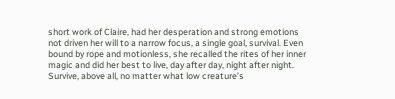short work of Claire, had her desperation and strong emotions not driven her will to a narrow focus, a single goal, survival. Even bound by rope and motionless, she recalled the rites of her inner magic and did her best to live, day after day, night after night. Survive, above all, no matter what low creature’s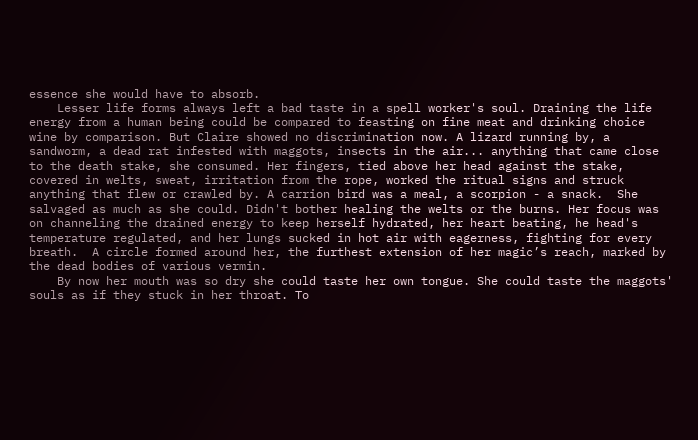essence she would have to absorb.
    Lesser life forms always left a bad taste in a spell worker's soul. Draining the life energy from a human being could be compared to feasting on fine meat and drinking choice wine by comparison. But Claire showed no discrimination now. A lizard running by, a sandworm, a dead rat infested with maggots, insects in the air... anything that came close to the death stake, she consumed. Her fingers, tied above her head against the stake, covered in welts, sweat, irritation from the rope, worked the ritual signs and struck anything that flew or crawled by. A carrion bird was a meal, a scorpion - a snack.  She salvaged as much as she could. Didn't bother healing the welts or the burns. Her focus was on channeling the drained energy to keep herself hydrated, her heart beating, he head's temperature regulated, and her lungs sucked in hot air with eagerness, fighting for every breath.  A circle formed around her, the furthest extension of her magic’s reach, marked by the dead bodies of various vermin.
    By now her mouth was so dry she could taste her own tongue. She could taste the maggots' souls as if they stuck in her throat. To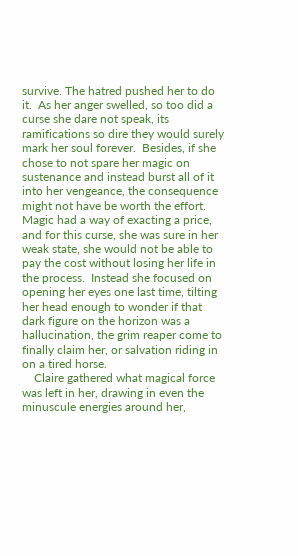survive. The hatred pushed her to do it.  As her anger swelled, so too did a curse she dare not speak, its ramifications so dire they would surely mark her soul forever.  Besides, if she chose to not spare her magic on sustenance and instead burst all of it into her vengeance, the consequence might not have be worth the effort. Magic had a way of exacting a price, and for this curse, she was sure in her weak state, she would not be able to pay the cost without losing her life in the process.  Instead she focused on opening her eyes one last time, tilting her head enough to wonder if that dark figure on the horizon was a hallucination, the grim reaper come to finally claim her, or salvation riding in on a tired horse.
    Claire gathered what magical force was left in her, drawing in even the minuscule energies around her,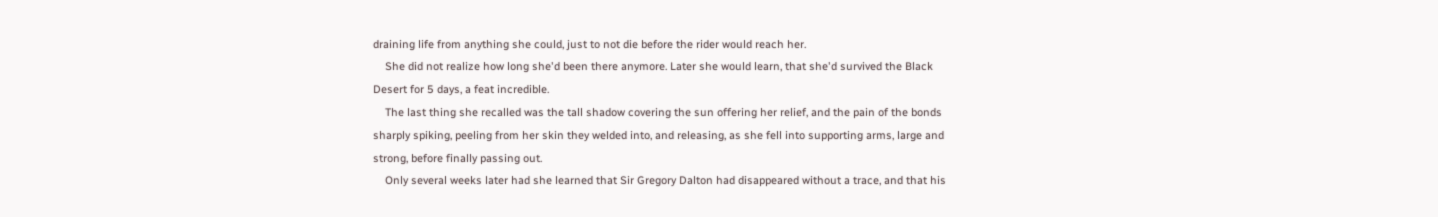draining life from anything she could, just to not die before the rider would reach her.
    She did not realize how long she'd been there anymore. Later she would learn, that she'd survived the Black Desert for 5 days, a feat incredible.
    The last thing she recalled was the tall shadow covering the sun offering her relief, and the pain of the bonds sharply spiking, peeling from her skin they welded into, and releasing, as she fell into supporting arms, large and strong, before finally passing out.
    Only several weeks later had she learned that Sir Gregory Dalton had disappeared without a trace, and that his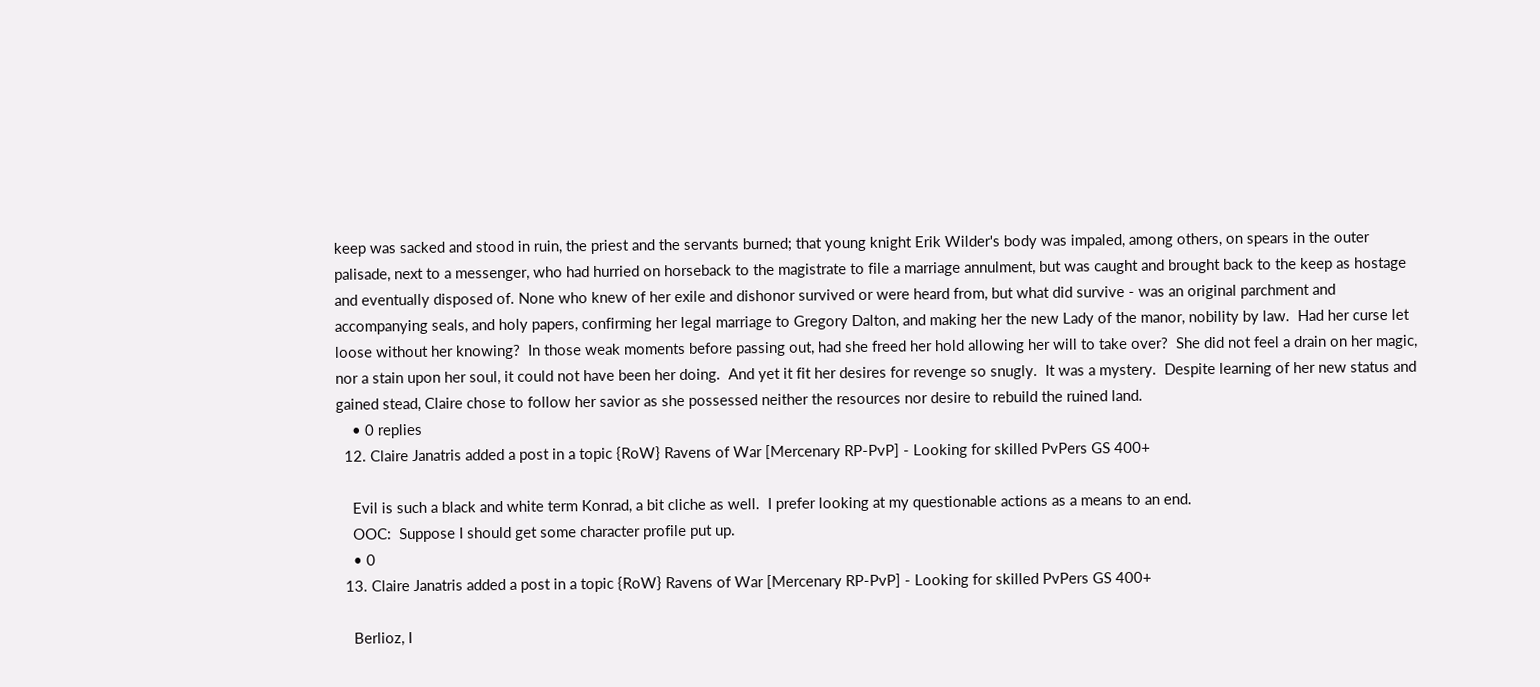keep was sacked and stood in ruin, the priest and the servants burned; that young knight Erik Wilder's body was impaled, among others, on spears in the outer palisade, next to a messenger, who had hurried on horseback to the magistrate to file a marriage annulment, but was caught and brought back to the keep as hostage and eventually disposed of. None who knew of her exile and dishonor survived or were heard from, but what did survive - was an original parchment and accompanying seals, and holy papers, confirming her legal marriage to Gregory Dalton, and making her the new Lady of the manor, nobility by law.  Had her curse let loose without her knowing?  In those weak moments before passing out, had she freed her hold allowing her will to take over?  She did not feel a drain on her magic, nor a stain upon her soul, it could not have been her doing.  And yet it fit her desires for revenge so snugly.  It was a mystery.  Despite learning of her new status and gained stead, Claire chose to follow her savior as she possessed neither the resources nor desire to rebuild the ruined land.
    • 0 replies
  12. Claire Janatris added a post in a topic {RoW} Ravens of War [Mercenary RP-PvP] - Looking for skilled PvPers GS 400+

    Evil is such a black and white term Konrad, a bit cliche as well.  I prefer looking at my questionable actions as a means to an end.
    OOC:  Suppose I should get some character profile put up.
    • 0
  13. Claire Janatris added a post in a topic {RoW} Ravens of War [Mercenary RP-PvP] - Looking for skilled PvPers GS 400+

    Berlioz, I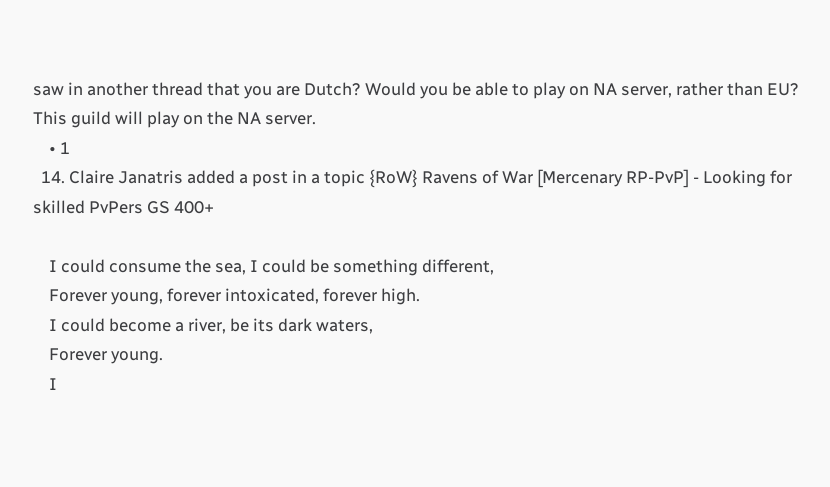saw in another thread that you are Dutch? Would you be able to play on NA server, rather than EU? This guild will play on the NA server.
    • 1
  14. Claire Janatris added a post in a topic {RoW} Ravens of War [Mercenary RP-PvP] - Looking for skilled PvPers GS 400+

    I could consume the sea, I could be something different,
    Forever young, forever intoxicated, forever high.
    I could become a river, be its dark waters,
    Forever young.
    I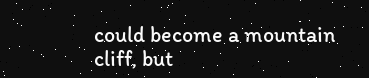could become a mountain cliff, but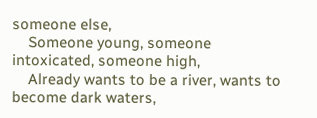someone else,
    Someone young, someone intoxicated, someone high,
    Already wants to be a river, wants to become dark waters,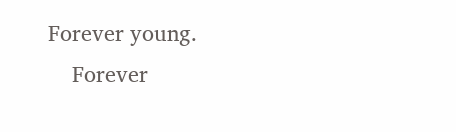Forever young.
    Forever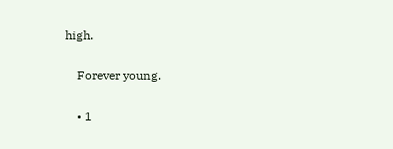high.

    Forever young.

    • 1